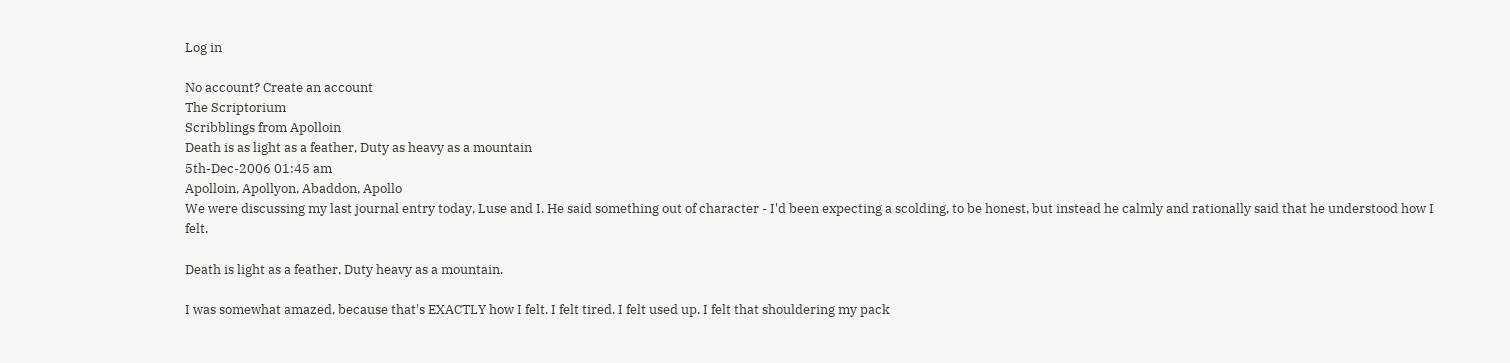Log in

No account? Create an account
The Scriptorium
Scribblings from Apolloin
Death is as light as a feather, Duty as heavy as a mountain
5th-Dec-2006 01:45 am
Apolloin, Apollyon, Abaddon, Apollo
We were discussing my last journal entry today, Luse and I. He said something out of character - I'd been expecting a scolding, to be honest, but instead he calmly and rationally said that he understood how I felt.

Death is light as a feather, Duty heavy as a mountain.

I was somewhat amazed, because that's EXACTLY how I felt. I felt tired. I felt used up. I felt that shouldering my pack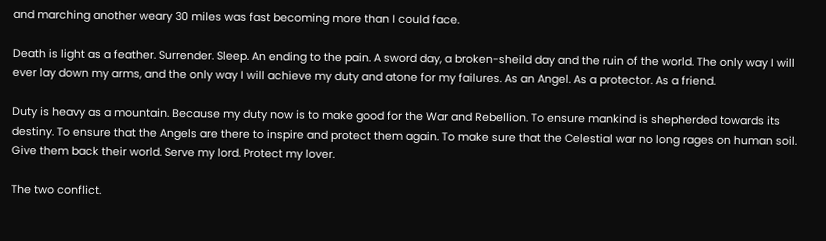and marching another weary 30 miles was fast becoming more than I could face.

Death is light as a feather. Surrender. Sleep. An ending to the pain. A sword day, a broken-sheild day and the ruin of the world. The only way I will ever lay down my arms, and the only way I will achieve my duty and atone for my failures. As an Angel. As a protector. As a friend.

Duty is heavy as a mountain. Because my duty now is to make good for the War and Rebellion. To ensure mankind is shepherded towards its destiny. To ensure that the Angels are there to inspire and protect them again. To make sure that the Celestial war no long rages on human soil. Give them back their world. Serve my lord. Protect my lover.

The two conflict.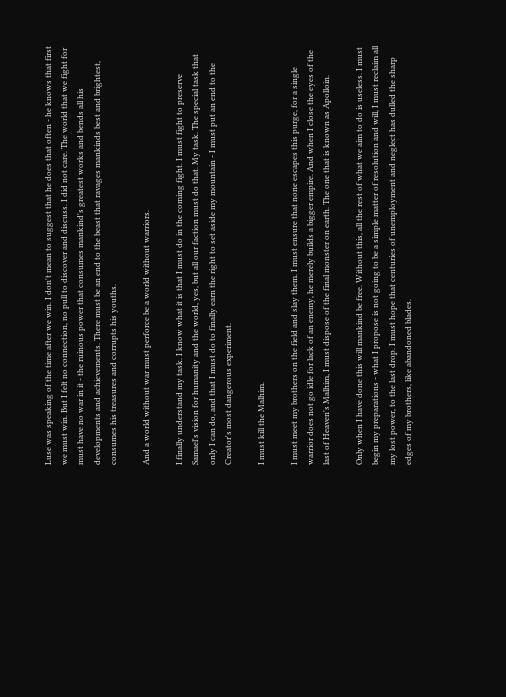Luse was speaking of the time after we win. I don't mean to suggest that he does that often - he knows that first we must win. But I felt no connection, no pull to discover and discuss. I did not care. The world that we fight for must have no war in it - the ruinous power that consumes mankind's greatest works and bends all his developments and achievements. There must be an end to the beast that ravages mankinds best and brightest, consumes his treasures and corrupts his youths.

And a world without war must perforce be a world without warriors.

I finally understand my task. I know what it is that I must do in the coming fight. I must fight to preserve Samael's vision for humanity and the world, yes, but all our faction must do that. My task. The special task that only I can do, and that I must do to finally earn the right to set aside my mountain - I must put an end to the Creator's most dangerous experiment.

I must kill the Malhim.

I must meet my brothers on the field and slay them. I must ensure that none escapes this purge, for a single warrior does not go idle for lack of an enemy, he merely builds a bigger empire. And when I close the eyes of the last of Heaven's Malhim, I must dispose of the final monster on earth. The one that is known as Apolloin.

Only when I have done this will mankind be free. Without this, all the rest of what we aim to do is useless. I must begin my preparations - what I propose is not going to be a simple matter of resolution and will, I must reclaim all my lost power, to the last drop. I must hope that centuries of unemployment and neglect has dulled the sharp edges of my brothers, like abandoned blades.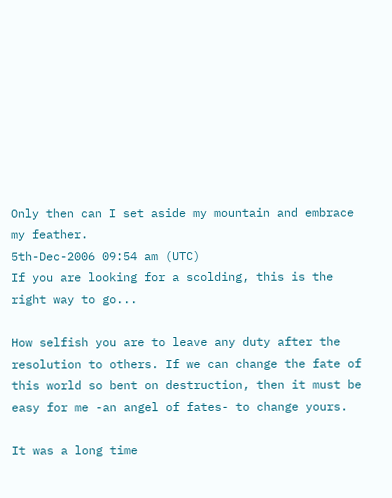Only then can I set aside my mountain and embrace my feather.
5th-Dec-2006 09:54 am (UTC)
If you are looking for a scolding, this is the right way to go...

How selfish you are to leave any duty after the resolution to others. If we can change the fate of this world so bent on destruction, then it must be easy for me -an angel of fates- to change yours.

It was a long time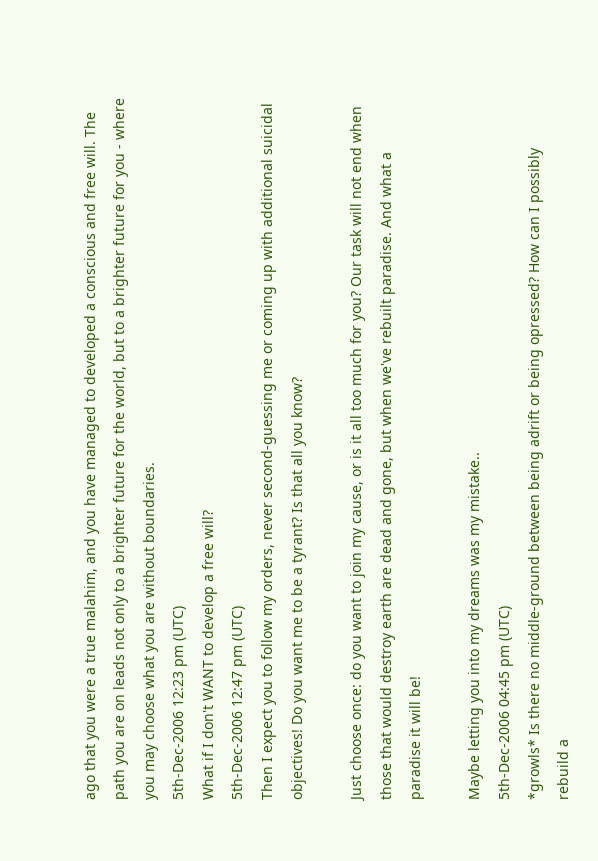ago that you were a true malahim, and you have managed to developed a conscious and free will. The path you are on leads not only to a brighter future for the world, but to a brighter future for you - where you may choose what you are without boundaries.
5th-Dec-2006 12:23 pm (UTC)
What if I don't WANT to develop a free will?
5th-Dec-2006 12:47 pm (UTC)
Then I expect you to follow my orders, never second-guessing me or coming up with additional suicidal objectives! Do you want me to be a tyrant? Is that all you know?

Just choose once: do you want to join my cause, or is it all too much for you? Our task will not end when those that would destroy earth are dead and gone, but when we've rebuilt paradise. And what a paradise it will be!

Maybe letting you into my dreams was my mistake..
5th-Dec-2006 04:45 pm (UTC)
*growls* Is there no middle-ground between being adrift or being opressed? How can I possibly rebuild a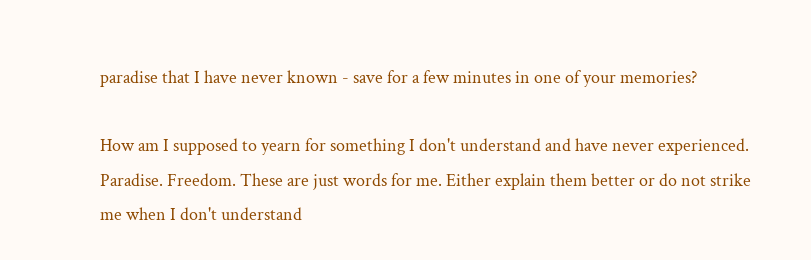paradise that I have never known - save for a few minutes in one of your memories?

How am I supposed to yearn for something I don't understand and have never experienced. Paradise. Freedom. These are just words for me. Either explain them better or do not strike me when I don't understand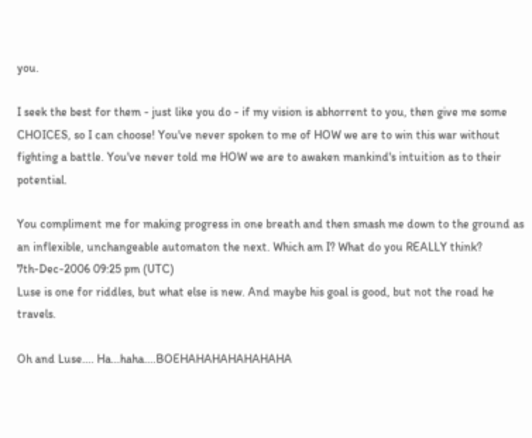you.

I seek the best for them - just like you do - if my vision is abhorrent to you, then give me some CHOICES, so I can choose! You've never spoken to me of HOW we are to win this war without fighting a battle. You've never told me HOW we are to awaken mankind's intuition as to their potential.

You compliment me for making progress in one breath and then smash me down to the ground as an inflexible, unchangeable automaton the next. Which am I? What do you REALLY think?
7th-Dec-2006 09:25 pm (UTC)
Luse is one for riddles, but what else is new. And maybe his goal is good, but not the road he travels.

Oh and Luse.... Ha...haha....BOEHAHAHAHAHAHAHA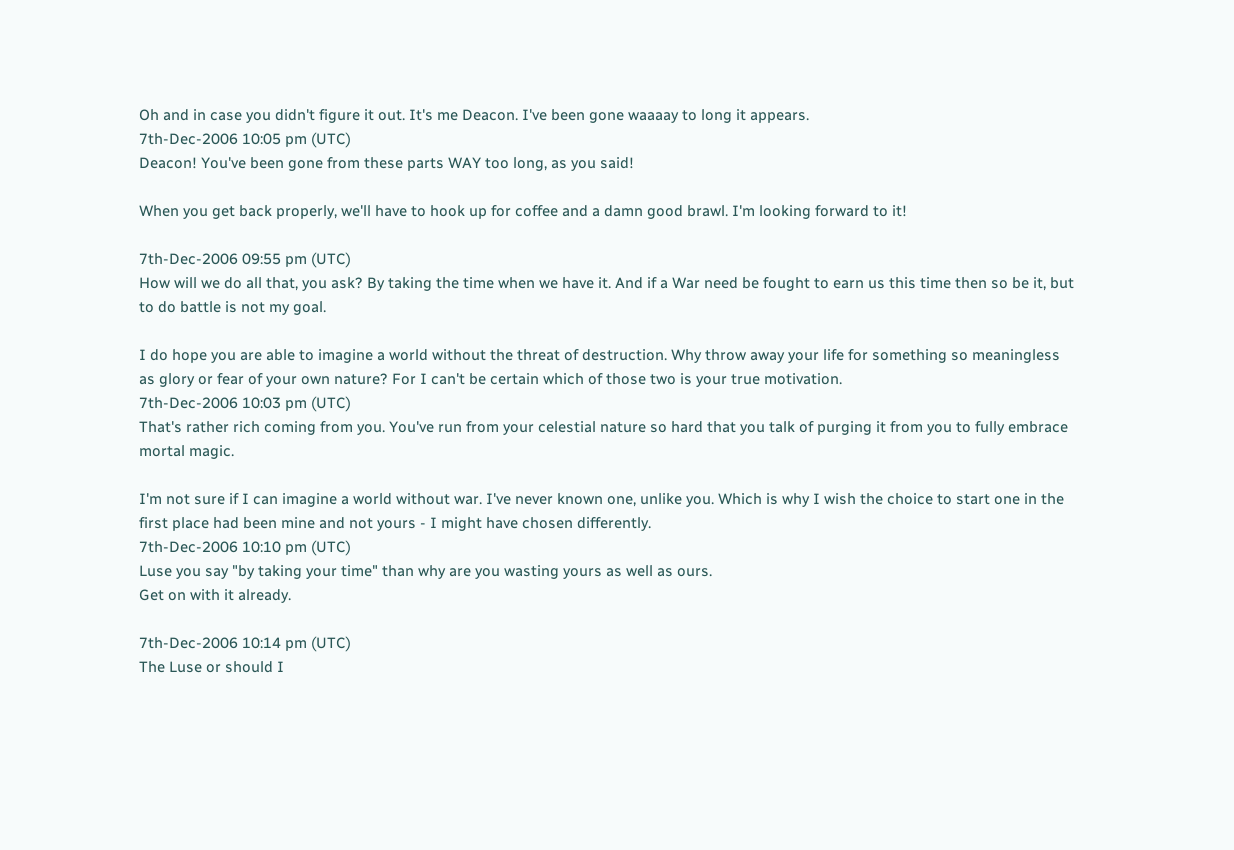Oh and in case you didn't figure it out. It's me Deacon. I've been gone waaaay to long it appears.
7th-Dec-2006 10:05 pm (UTC)
Deacon! You've been gone from these parts WAY too long, as you said!

When you get back properly, we'll have to hook up for coffee and a damn good brawl. I'm looking forward to it!

7th-Dec-2006 09:55 pm (UTC)
How will we do all that, you ask? By taking the time when we have it. And if a War need be fought to earn us this time then so be it, but to do battle is not my goal.

I do hope you are able to imagine a world without the threat of destruction. Why throw away your life for something so meaningless as glory or fear of your own nature? For I can't be certain which of those two is your true motivation.
7th-Dec-2006 10:03 pm (UTC)
That's rather rich coming from you. You've run from your celestial nature so hard that you talk of purging it from you to fully embrace mortal magic.

I'm not sure if I can imagine a world without war. I've never known one, unlike you. Which is why I wish the choice to start one in the first place had been mine and not yours - I might have chosen differently.
7th-Dec-2006 10:10 pm (UTC)
Luse you say "by taking your time" than why are you wasting yours as well as ours.
Get on with it already.

7th-Dec-2006 10:14 pm (UTC)
The Luse or should I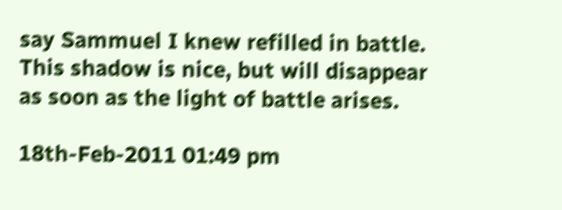say Sammuel I knew refilled in battle. This shadow is nice, but will disappear as soon as the light of battle arises.

18th-Feb-2011 01:49 pm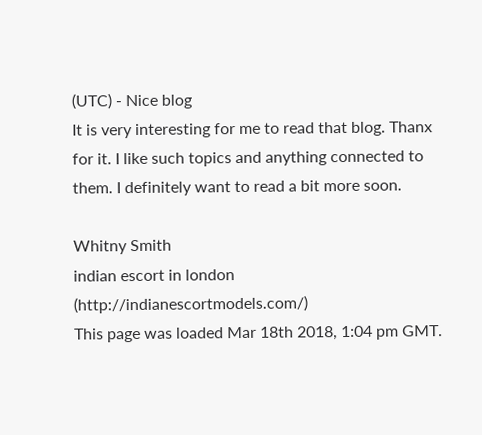(UTC) - Nice blog
It is very interesting for me to read that blog. Thanx for it. I like such topics and anything connected to them. I definitely want to read a bit more soon.

Whitny Smith
indian escort in london (http://indianescortmodels.com/)
This page was loaded Mar 18th 2018, 1:04 pm GMT.